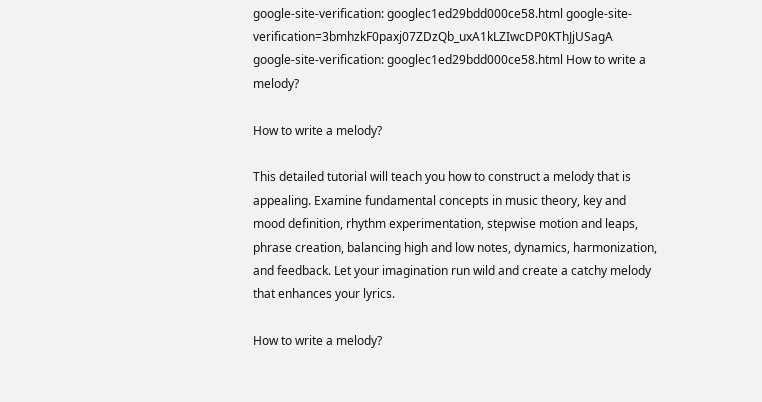google-site-verification: googlec1ed29bdd000ce58.html google-site-verification=3bmhzkF0paxj07ZDzQb_uxA1kLZIwcDP0KThJjUSagA google-site-verification: googlec1ed29bdd000ce58.html How to write a melody?

How to write a melody?

This detailed tutorial will teach you how to construct a melody that is appealing. Examine fundamental concepts in music theory, key and mood definition, rhythm experimentation, stepwise motion and leaps, phrase creation, balancing high and low notes, dynamics, harmonization, and feedback. Let your imagination run wild and create a catchy melody that enhances your lyrics.

How to write a melody?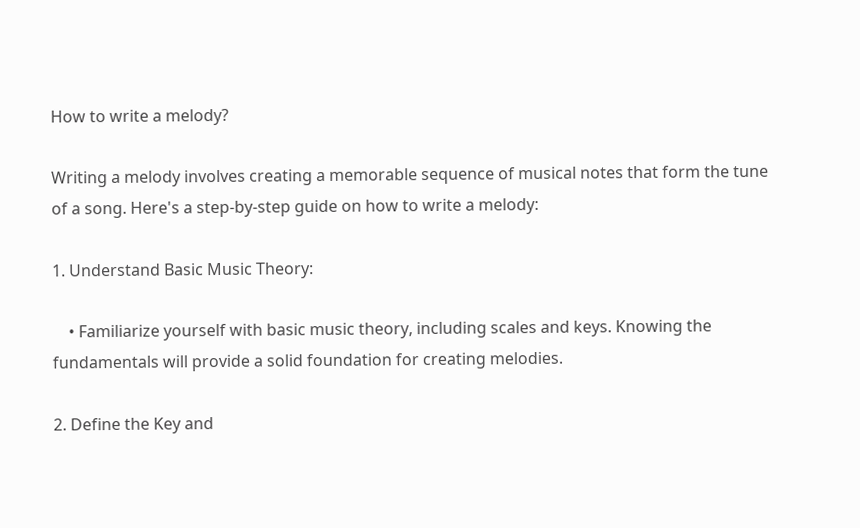How to write a melody?

Writing a melody involves creating a memorable sequence of musical notes that form the tune of a song. Here's a step-by-step guide on how to write a melody:

1. Understand Basic Music Theory:

    • Familiarize yourself with basic music theory, including scales and keys. Knowing the fundamentals will provide a solid foundation for creating melodies.

2. Define the Key and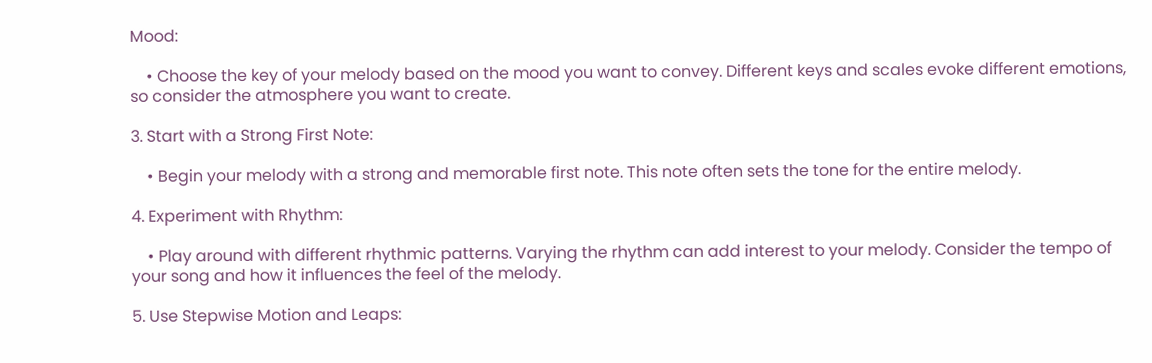Mood:

    • Choose the key of your melody based on the mood you want to convey. Different keys and scales evoke different emotions, so consider the atmosphere you want to create.

3. Start with a Strong First Note:

    • Begin your melody with a strong and memorable first note. This note often sets the tone for the entire melody.

4. Experiment with Rhythm:

    • Play around with different rhythmic patterns. Varying the rhythm can add interest to your melody. Consider the tempo of your song and how it influences the feel of the melody.

5. Use Stepwise Motion and Leaps: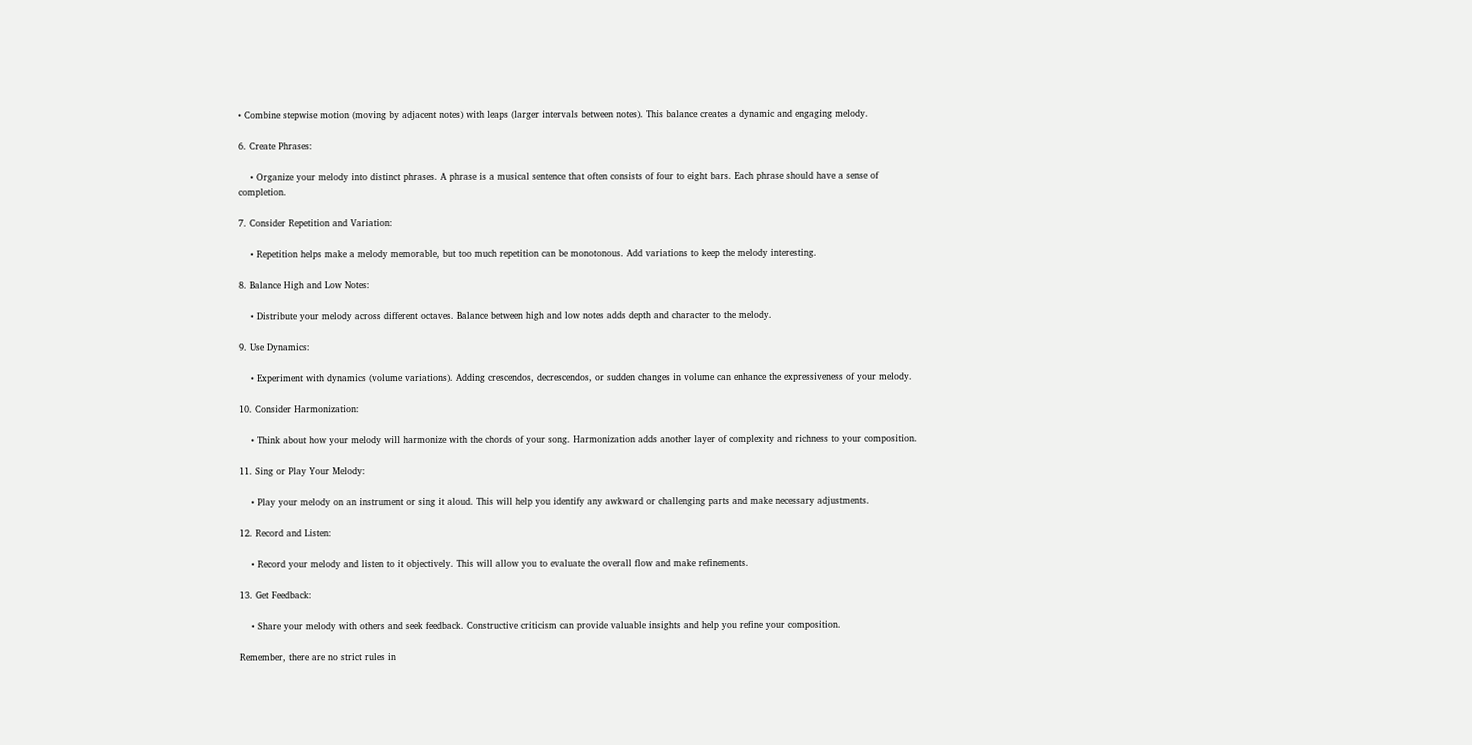• Combine stepwise motion (moving by adjacent notes) with leaps (larger intervals between notes). This balance creates a dynamic and engaging melody.

6. Create Phrases:

    • Organize your melody into distinct phrases. A phrase is a musical sentence that often consists of four to eight bars. Each phrase should have a sense of completion.

7. Consider Repetition and Variation:

    • Repetition helps make a melody memorable, but too much repetition can be monotonous. Add variations to keep the melody interesting.

8. Balance High and Low Notes:

    • Distribute your melody across different octaves. Balance between high and low notes adds depth and character to the melody.

9. Use Dynamics:

    • Experiment with dynamics (volume variations). Adding crescendos, decrescendos, or sudden changes in volume can enhance the expressiveness of your melody.

10. Consider Harmonization:

    • Think about how your melody will harmonize with the chords of your song. Harmonization adds another layer of complexity and richness to your composition.

11. Sing or Play Your Melody:

    • Play your melody on an instrument or sing it aloud. This will help you identify any awkward or challenging parts and make necessary adjustments.

12. Record and Listen:

    • Record your melody and listen to it objectively. This will allow you to evaluate the overall flow and make refinements.

13. Get Feedback:

    • Share your melody with others and seek feedback. Constructive criticism can provide valuable insights and help you refine your composition.

Remember, there are no strict rules in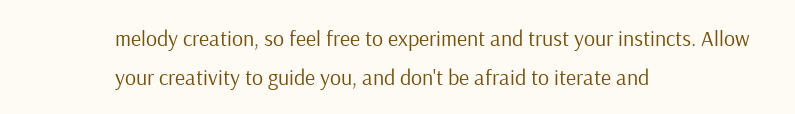melody creation, so feel free to experiment and trust your instincts. Allow your creativity to guide you, and don't be afraid to iterate and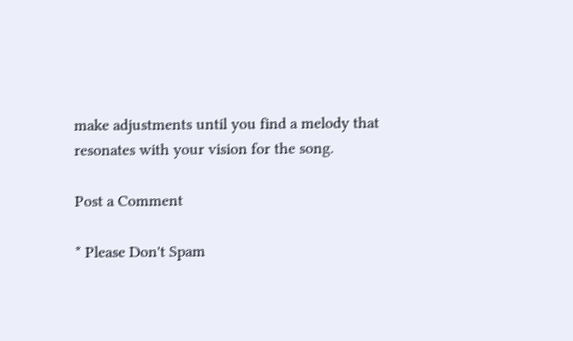make adjustments until you find a melody that resonates with your vision for the song.

Post a Comment

* Please Don't Spam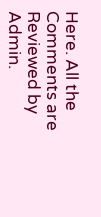Here. All the Comments are Reviewed by Admin.